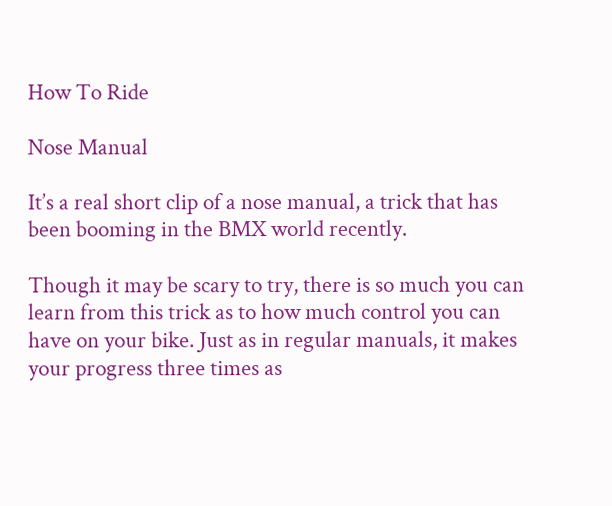How To Ride

Nose Manual

It’s a real short clip of a nose manual, a trick that has been booming in the BMX world recently.

Though it may be scary to try, there is so much you can learn from this trick as to how much control you can have on your bike. Just as in regular manuals, it makes your progress three times as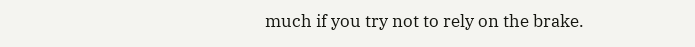much if you try not to rely on the brake.